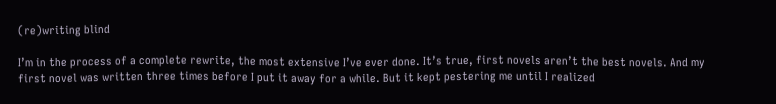(re)writing blind

I’m in the process of a complete rewrite, the most extensive I’ve ever done. It’s true, first novels aren’t the best novels. And my first novel was written three times before I put it away for a while. But it kept pestering me until I realized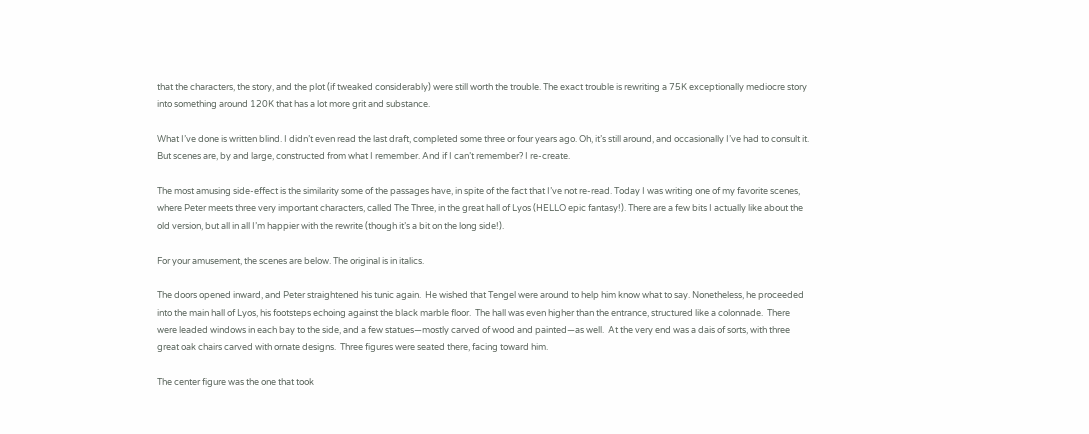that the characters, the story, and the plot (if tweaked considerably) were still worth the trouble. The exact trouble is rewriting a 75K exceptionally mediocre story into something around 120K that has a lot more grit and substance.

What I’ve done is written blind. I didn’t even read the last draft, completed some three or four years ago. Oh, it’s still around, and occasionally I’ve had to consult it. But scenes are, by and large, constructed from what I remember. And if I can’t remember? I re-create.

The most amusing side-effect is the similarity some of the passages have, in spite of the fact that I’ve not re-read. Today I was writing one of my favorite scenes, where Peter meets three very important characters, called The Three, in the great hall of Lyos (HELLO epic fantasy!). There are a few bits I actually like about the old version, but all in all I’m happier with the rewrite (though it’s a bit on the long side!).

For your amusement, the scenes are below. The original is in italics.

The doors opened inward, and Peter straightened his tunic again.  He wished that Tengel were around to help him know what to say. Nonetheless, he proceeded into the main hall of Lyos, his footsteps echoing against the black marble floor.  The hall was even higher than the entrance, structured like a colonnade.  There were leaded windows in each bay to the side, and a few statues—mostly carved of wood and painted—as well.  At the very end was a dais of sorts, with three great oak chairs carved with ornate designs.  Three figures were seated there, facing toward him.

The center figure was the one that took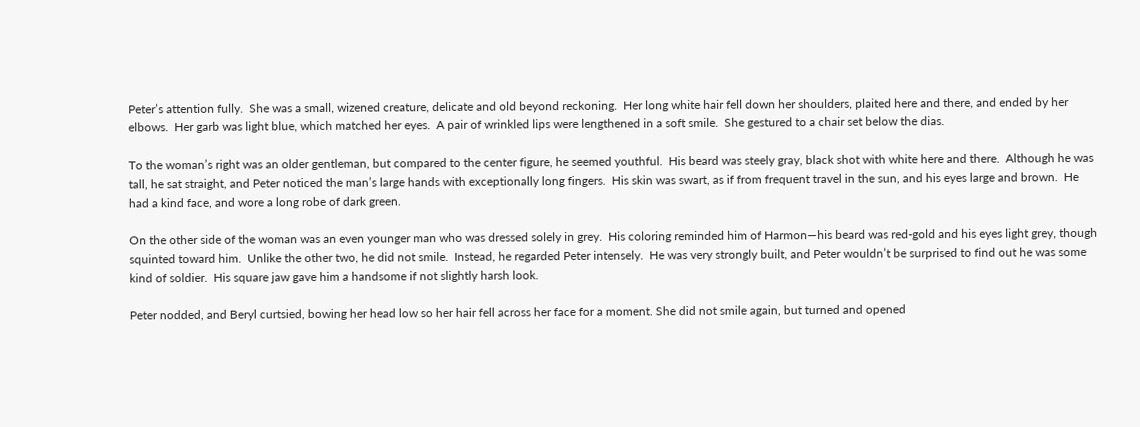Peter’s attention fully.  She was a small, wizened creature, delicate and old beyond reckoning.  Her long white hair fell down her shoulders, plaited here and there, and ended by her elbows.  Her garb was light blue, which matched her eyes.  A pair of wrinkled lips were lengthened in a soft smile.  She gestured to a chair set below the dias.

To the woman’s right was an older gentleman, but compared to the center figure, he seemed youthful.  His beard was steely gray, black shot with white here and there.  Although he was tall, he sat straight, and Peter noticed the man’s large hands with exceptionally long fingers.  His skin was swart, as if from frequent travel in the sun, and his eyes large and brown.  He had a kind face, and wore a long robe of dark green.

On the other side of the woman was an even younger man who was dressed solely in grey.  His coloring reminded him of Harmon—his beard was red-gold and his eyes light grey, though squinted toward him.  Unlike the other two, he did not smile.  Instead, he regarded Peter intensely.  He was very strongly built, and Peter wouldn’t be surprised to find out he was some kind of soldier.  His square jaw gave him a handsome if not slightly harsh look.

Peter nodded, and Beryl curtsied, bowing her head low so her hair fell across her face for a moment. She did not smile again, but turned and opened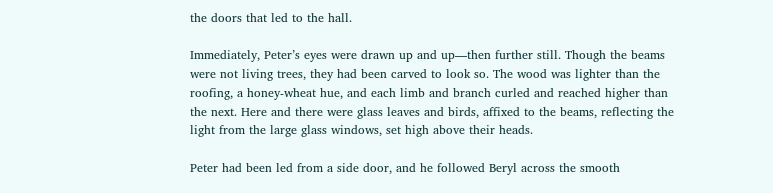the doors that led to the hall.

Immediately, Peter’s eyes were drawn up and up—then further still. Though the beams were not living trees, they had been carved to look so. The wood was lighter than the roofing, a honey-wheat hue, and each limb and branch curled and reached higher than the next. Here and there were glass leaves and birds, affixed to the beams, reflecting the light from the large glass windows, set high above their heads.

Peter had been led from a side door, and he followed Beryl across the smooth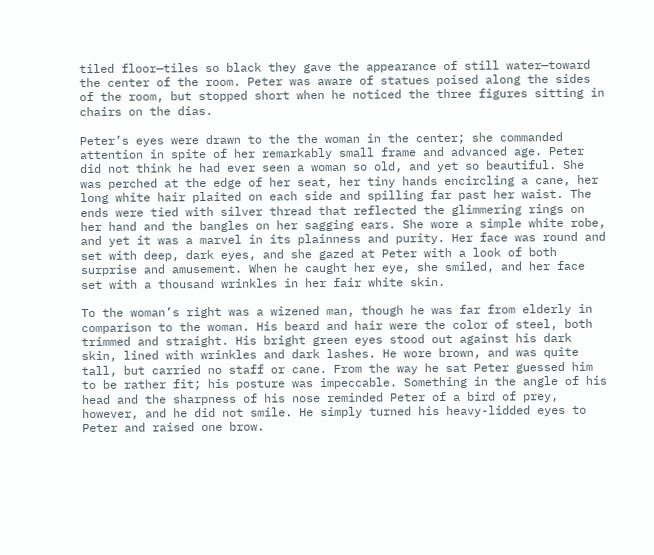tiled floor—tiles so black they gave the appearance of still water—toward the center of the room. Peter was aware of statues poised along the sides of the room, but stopped short when he noticed the three figures sitting in chairs on the dias.

Peter’s eyes were drawn to the the woman in the center; she commanded attention in spite of her remarkably small frame and advanced age. Peter did not think he had ever seen a woman so old, and yet so beautiful. She was perched at the edge of her seat, her tiny hands encircling a cane, her long white hair plaited on each side and spilling far past her waist. The ends were tied with silver thread that reflected the glimmering rings on her hand and the bangles on her sagging ears. She wore a simple white robe, and yet it was a marvel in its plainness and purity. Her face was round and set with deep, dark eyes, and she gazed at Peter with a look of both surprise and amusement. When he caught her eye, she smiled, and her face set with a thousand wrinkles in her fair white skin.

To the woman’s right was a wizened man, though he was far from elderly in comparison to the woman. His beard and hair were the color of steel, both trimmed and straight. His bright green eyes stood out against his dark skin, lined with wrinkles and dark lashes. He wore brown, and was quite tall, but carried no staff or cane. From the way he sat Peter guessed him to be rather fit; his posture was impeccable. Something in the angle of his head and the sharpness of his nose reminded Peter of a bird of prey, however, and he did not smile. He simply turned his heavy-lidded eyes to Peter and raised one brow.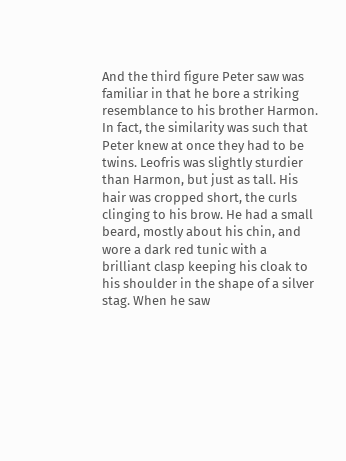And the third figure Peter saw was familiar in that he bore a striking resemblance to his brother Harmon. In fact, the similarity was such that Peter knew at once they had to be twins. Leofris was slightly sturdier than Harmon, but just as tall. His hair was cropped short, the curls clinging to his brow. He had a small beard, mostly about his chin, and wore a dark red tunic with a brilliant clasp keeping his cloak to his shoulder in the shape of a silver stag. When he saw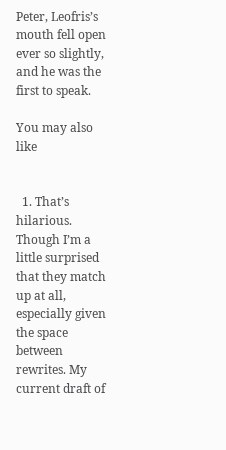Peter, Leofris’s mouth fell open ever so slightly, and he was the first to speak.

You may also like


  1. That’s hilarious.  Though I’m a little surprised that they match up at all, especially given the space between rewrites. My current draft of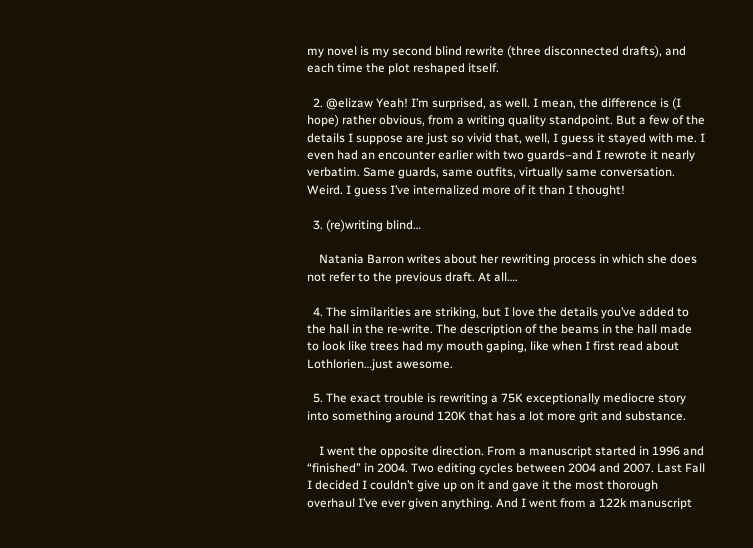my novel is my second blind rewrite (three disconnected drafts), and each time the plot reshaped itself.

  2. @elizaw Yeah! I’m surprised, as well. I mean, the difference is (I hope) rather obvious, from a writing quality standpoint. But a few of the details I suppose are just so vivid that, well, I guess it stayed with me. I even had an encounter earlier with two guards–and I rewrote it nearly verbatim. Same guards, same outfits, virtually same conversation. Weird. I guess I’ve internalized more of it than I thought!

  3. (re)writing blind…

    Natania Barron writes about her rewriting process in which she does not refer to the previous draft. At all….

  4. The similarities are striking, but I love the details you’ve added to the hall in the re-write. The description of the beams in the hall made to look like trees had my mouth gaping, like when I first read about Lothlorien…just awesome.

  5. The exact trouble is rewriting a 75K exceptionally mediocre story into something around 120K that has a lot more grit and substance.

    I went the opposite direction. From a manuscript started in 1996 and “finished” in 2004. Two editing cycles between 2004 and 2007. Last Fall I decided I couldn’t give up on it and gave it the most thorough overhaul I’ve ever given anything. And I went from a 122k manuscript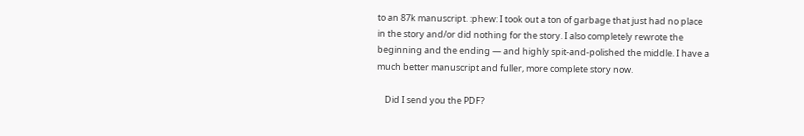to an 87k manuscript. :phew: I took out a ton of garbage that just had no place in the story and/or did nothing for the story. I also completely rewrote the beginning and the ending — and highly spit-and-polished the middle. I have a much better manuscript and fuller, more complete story now.

    Did I send you the PDF?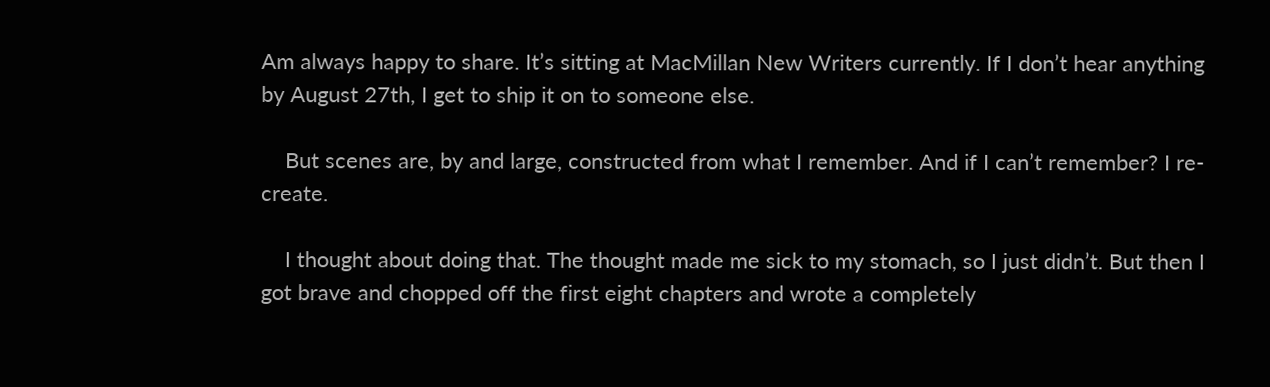Am always happy to share. It’s sitting at MacMillan New Writers currently. If I don’t hear anything by August 27th, I get to ship it on to someone else.

    But scenes are, by and large, constructed from what I remember. And if I can’t remember? I re-create.

    I thought about doing that. The thought made me sick to my stomach, so I just didn’t. But then I got brave and chopped off the first eight chapters and wrote a completely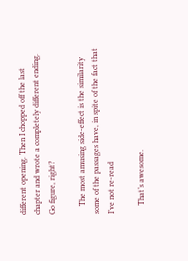different opening. Then I chopped off the last chapter and wrote a completely different ending. Go figure, right?

    The most amusing side-effect is the similarity some of the passages have, in spite of the fact that I’ve not re-read

    That’s awesome.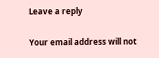Leave a reply

Your email address will not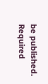be published. Required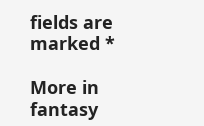fields are marked *

More in fantasy